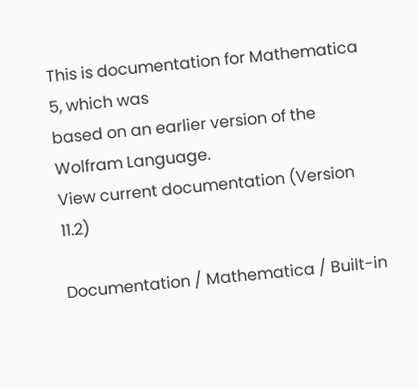This is documentation for Mathematica 5, which was
based on an earlier version of the Wolfram Language.
View current documentation (Version 11.2)

Documentation / Mathematica / Built-in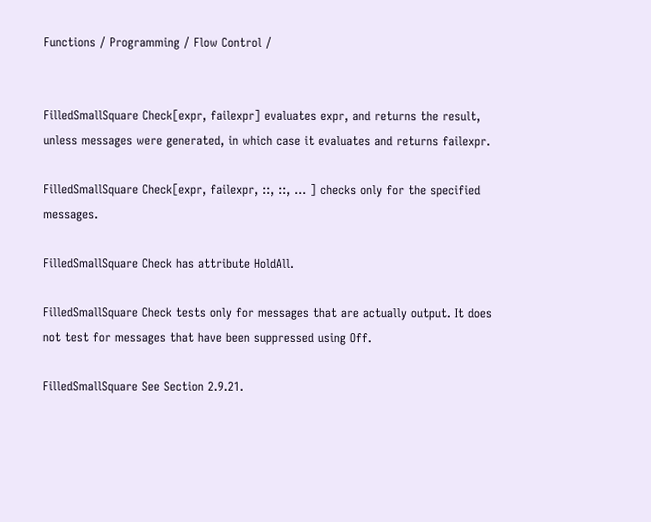Functions / Programming / Flow Control /


FilledSmallSquare Check[expr, failexpr] evaluates expr, and returns the result, unless messages were generated, in which case it evaluates and returns failexpr.

FilledSmallSquare Check[expr, failexpr, ::, ::, ... ] checks only for the specified messages.

FilledSmallSquare Check has attribute HoldAll.

FilledSmallSquare Check tests only for messages that are actually output. It does not test for messages that have been suppressed using Off.

FilledSmallSquare See Section 2.9.21.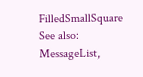FilledSmallSquare See also: MessageList,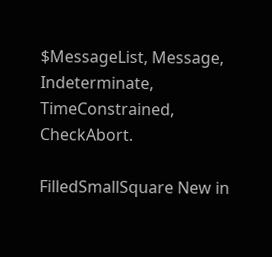$MessageList, Message, Indeterminate, TimeConstrained, CheckAbort.

FilledSmallSquare New in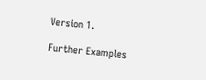Version 1.

Further Examples